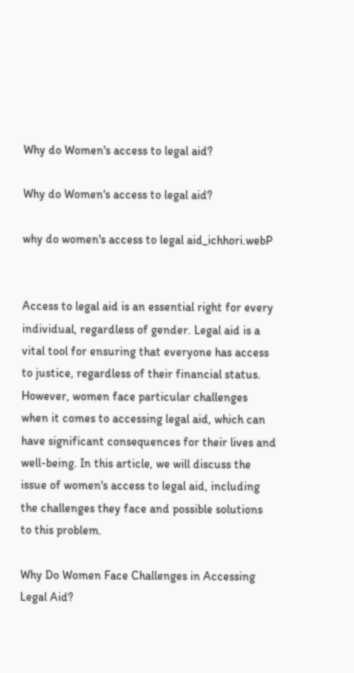Why do Women's access to legal aid?

Why do Women's access to legal aid?

why do women's access to legal aid_ichhori.webP


Access to legal aid is an essential right for every individual, regardless of gender. Legal aid is a vital tool for ensuring that everyone has access to justice, regardless of their financial status. However, women face particular challenges when it comes to accessing legal aid, which can have significant consequences for their lives and well-being. In this article, we will discuss the issue of women's access to legal aid, including the challenges they face and possible solutions to this problem.

Why Do Women Face Challenges in Accessing Legal Aid?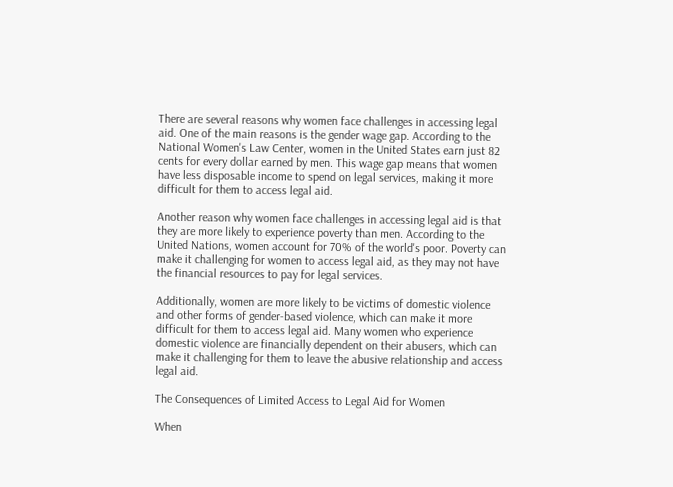There are several reasons why women face challenges in accessing legal aid. One of the main reasons is the gender wage gap. According to the National Women's Law Center, women in the United States earn just 82 cents for every dollar earned by men. This wage gap means that women have less disposable income to spend on legal services, making it more difficult for them to access legal aid.

Another reason why women face challenges in accessing legal aid is that they are more likely to experience poverty than men. According to the United Nations, women account for 70% of the world's poor. Poverty can make it challenging for women to access legal aid, as they may not have the financial resources to pay for legal services.

Additionally, women are more likely to be victims of domestic violence and other forms of gender-based violence, which can make it more difficult for them to access legal aid. Many women who experience domestic violence are financially dependent on their abusers, which can make it challenging for them to leave the abusive relationship and access legal aid.

The Consequences of Limited Access to Legal Aid for Women

When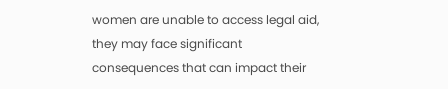women are unable to access legal aid, they may face significant consequences that can impact their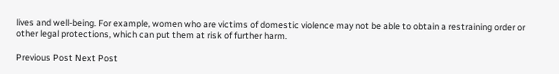lives and well-being. For example, women who are victims of domestic violence may not be able to obtain a restraining order or other legal protections, which can put them at risk of further harm.

Previous Post Next Post